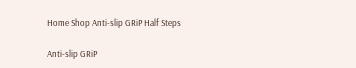Home Shop Anti-slip GRiP Half Steps

Anti-slip GRiP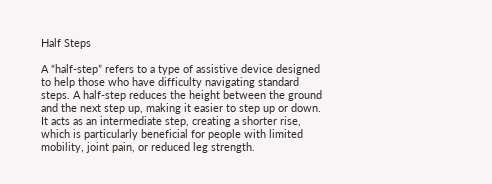Half Steps

A “half-step” refers to a type of assistive device designed to help those who have difficulty navigating standard steps. A half-step reduces the height between the ground and the next step up, making it easier to step up or down. It acts as an intermediate step, creating a shorter rise, which is particularly beneficial for people with limited mobility, joint pain, or reduced leg strength.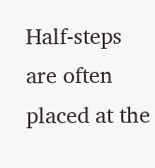Half-steps are often placed at the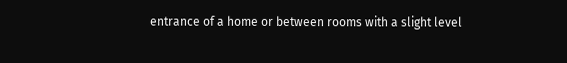entrance of a home or between rooms with a slight level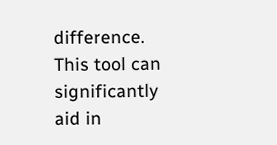difference. This tool can significantly aid in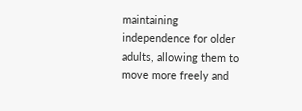maintaining independence for older adults, allowing them to move more freely and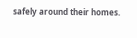safely around their homes.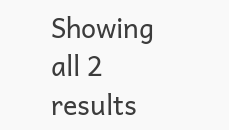Showing all 2 results